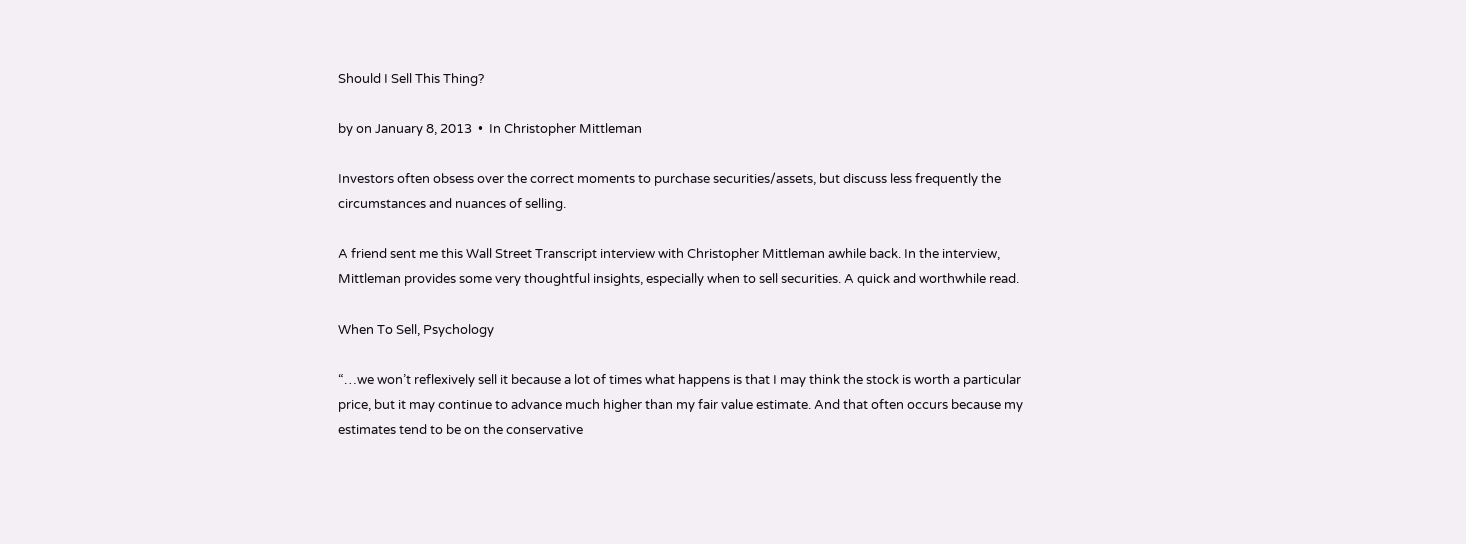Should I Sell This Thing?

by on January 8, 2013  •  In Christopher Mittleman

Investors often obsess over the correct moments to purchase securities/assets, but discuss less frequently the circumstances and nuances of selling.

A friend sent me this Wall Street Transcript interview with Christopher Mittleman awhile back. In the interview, Mittleman provides some very thoughtful insights, especially when to sell securities. A quick and worthwhile read.

When To Sell, Psychology

“…we won’t reflexively sell it because a lot of times what happens is that I may think the stock is worth a particular price, but it may continue to advance much higher than my fair value estimate. And that often occurs because my estimates tend to be on the conservative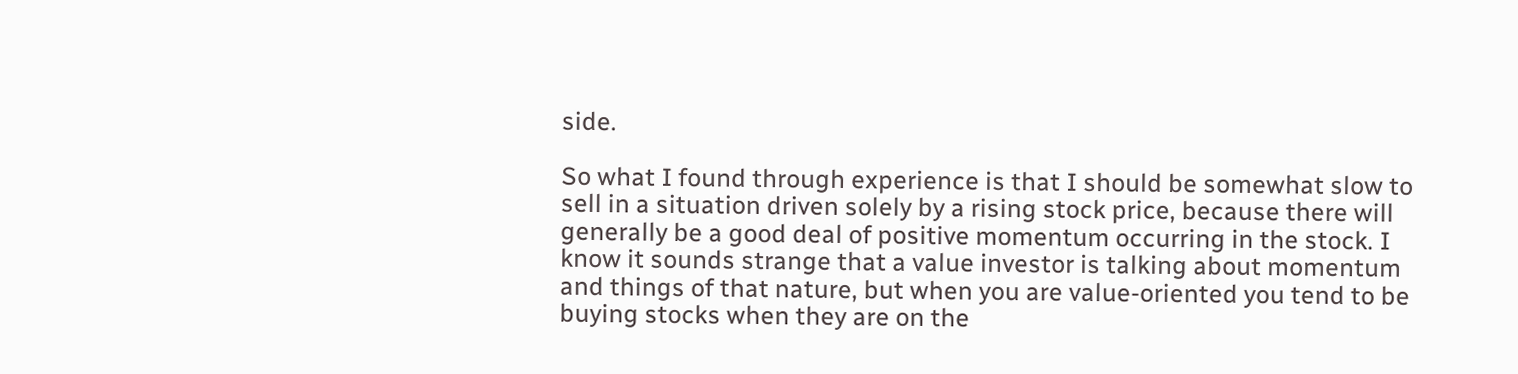side.

So what I found through experience is that I should be somewhat slow to sell in a situation driven solely by a rising stock price, because there will generally be a good deal of positive momentum occurring in the stock. I know it sounds strange that a value investor is talking about momentum and things of that nature, but when you are value-oriented you tend to be buying stocks when they are on the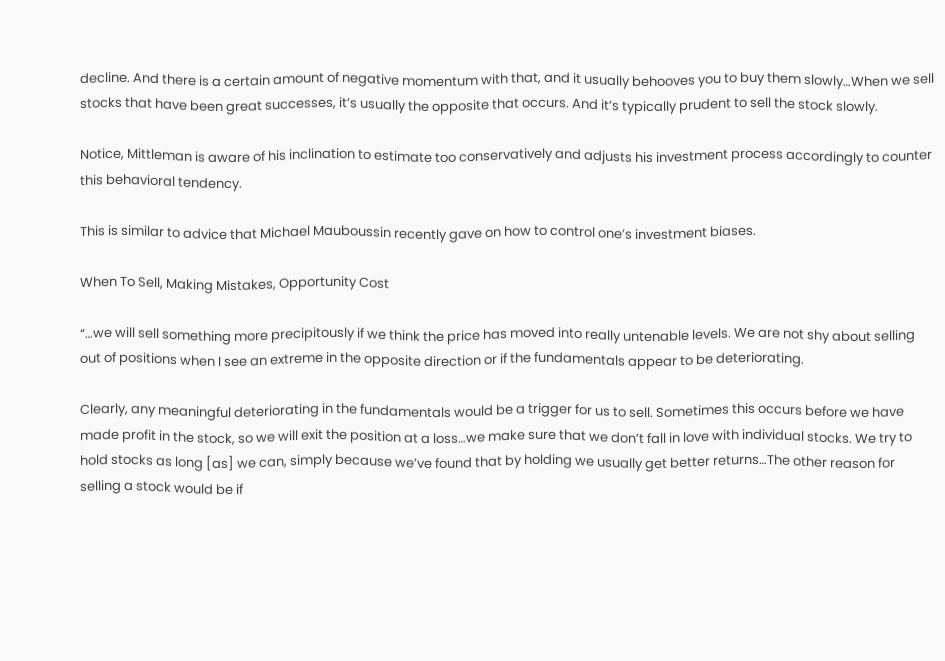decline. And there is a certain amount of negative momentum with that, and it usually behooves you to buy them slowly…When we sell stocks that have been great successes, it’s usually the opposite that occurs. And it’s typically prudent to sell the stock slowly.

Notice, Mittleman is aware of his inclination to estimate too conservatively and adjusts his investment process accordingly to counter this behavioral tendency.

This is similar to advice that Michael Mauboussin recently gave on how to control one’s investment biases.

When To Sell, Making Mistakes, Opportunity Cost

“…we will sell something more precipitously if we think the price has moved into really untenable levels. We are not shy about selling out of positions when I see an extreme in the opposite direction or if the fundamentals appear to be deteriorating.

Clearly, any meaningful deteriorating in the fundamentals would be a trigger for us to sell. Sometimes this occurs before we have made profit in the stock, so we will exit the position at a loss…we make sure that we don’t fall in love with individual stocks. We try to hold stocks as long [as] we can, simply because we’ve found that by holding we usually get better returns…The other reason for selling a stock would be if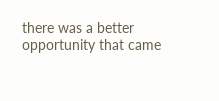there was a better opportunity that came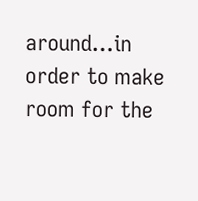around…in order to make room for the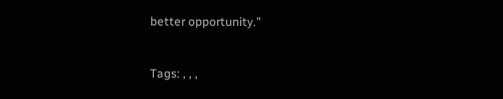better opportunity.”


Tags: , , ,